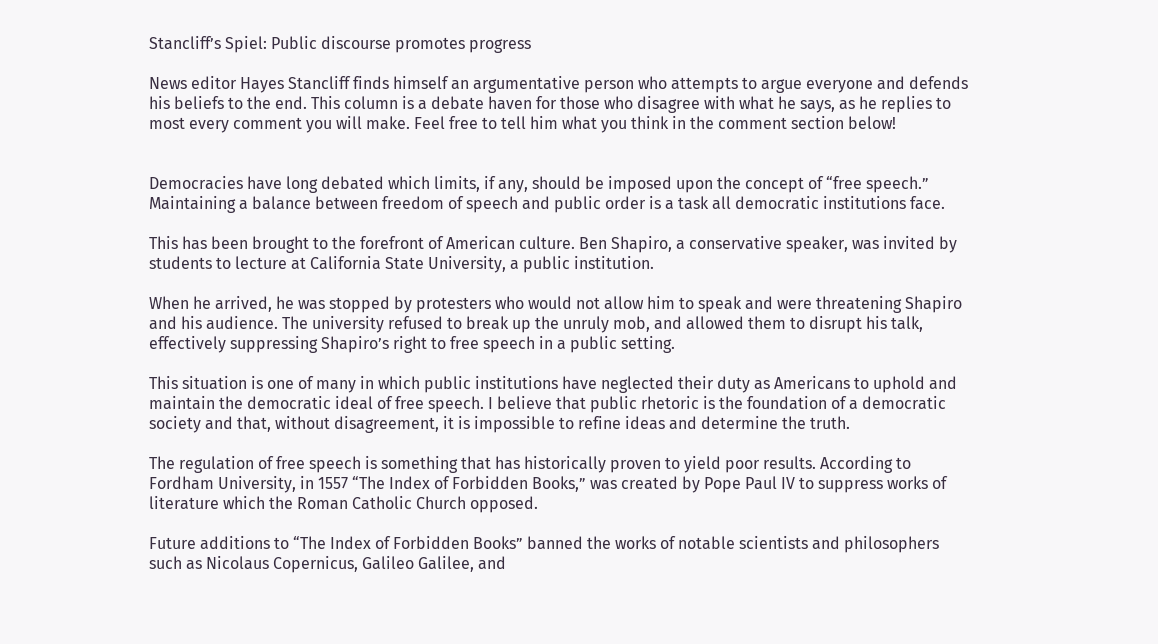Stancliff’s Spiel: Public discourse promotes progress

News editor Hayes Stancliff finds himself an argumentative person who attempts to argue everyone and defends his beliefs to the end. This column is a debate haven for those who disagree with what he says, as he replies to most every comment you will make. Feel free to tell him what you think in the comment section below!


Democracies have long debated which limits, if any, should be imposed upon the concept of “free speech.” Maintaining a balance between freedom of speech and public order is a task all democratic institutions face.

This has been brought to the forefront of American culture. Ben Shapiro, a conservative speaker, was invited by students to lecture at California State University, a public institution.

When he arrived, he was stopped by protesters who would not allow him to speak and were threatening Shapiro and his audience. The university refused to break up the unruly mob, and allowed them to disrupt his talk, effectively suppressing Shapiro’s right to free speech in a public setting.

This situation is one of many in which public institutions have neglected their duty as Americans to uphold and maintain the democratic ideal of free speech. I believe that public rhetoric is the foundation of a democratic society and that, without disagreement, it is impossible to refine ideas and determine the truth.

The regulation of free speech is something that has historically proven to yield poor results. According to Fordham University, in 1557 “The Index of Forbidden Books,” was created by Pope Paul IV to suppress works of literature which the Roman Catholic Church opposed.

Future additions to “The Index of Forbidden Books” banned the works of notable scientists and philosophers such as Nicolaus Copernicus, Galileo Galilee, and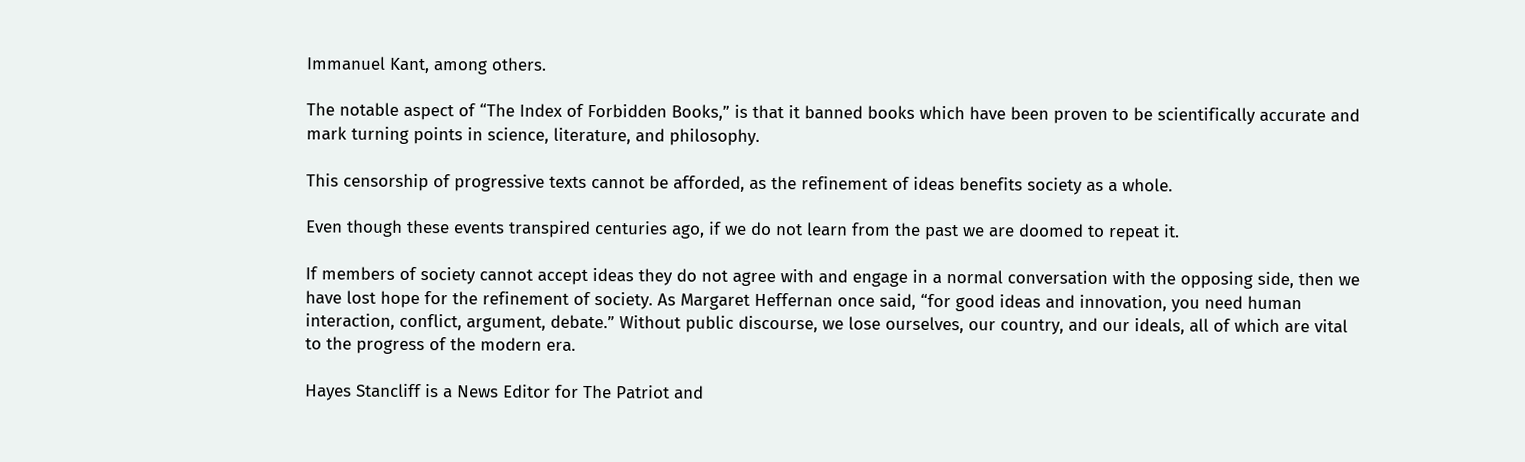Immanuel Kant, among others.

The notable aspect of “The Index of Forbidden Books,” is that it banned books which have been proven to be scientifically accurate and mark turning points in science, literature, and philosophy.

This censorship of progressive texts cannot be afforded, as the refinement of ideas benefits society as a whole.

Even though these events transpired centuries ago, if we do not learn from the past we are doomed to repeat it.

If members of society cannot accept ideas they do not agree with and engage in a normal conversation with the opposing side, then we have lost hope for the refinement of society. As Margaret Heffernan once said, “for good ideas and innovation, you need human interaction, conflict, argument, debate.” Without public discourse, we lose ourselves, our country, and our ideals, all of which are vital to the progress of the modern era.

Hayes Stancliff is a News Editor for The Patriot and